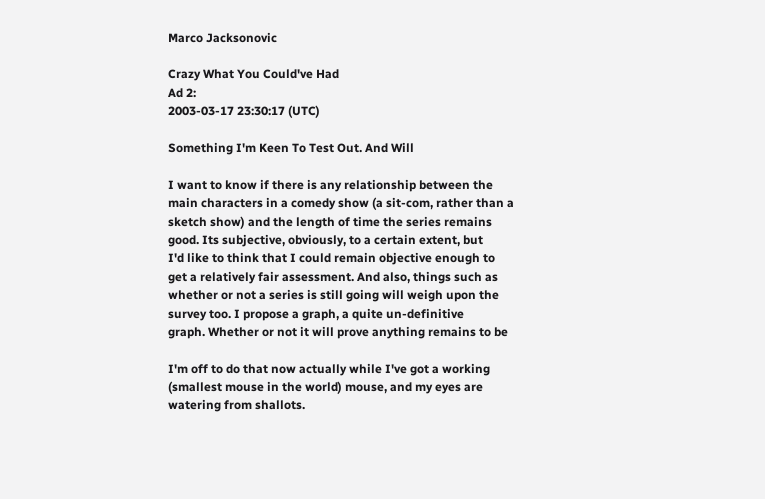Marco Jacksonovic

Crazy What You Could've Had
Ad 2:
2003-03-17 23:30:17 (UTC)

Something I'm Keen To Test Out. And Will

I want to know if there is any relationship between the
main characters in a comedy show (a sit-com, rather than a
sketch show) and the length of time the series remains
good. Its subjective, obviously, to a certain extent, but
I'd like to think that I could remain objective enough to
get a relatively fair assessment. And also, things such as
whether or not a series is still going will weigh upon the
survey too. I propose a graph, a quite un-definitive
graph. Whether or not it will prove anything remains to be

I'm off to do that now actually while I've got a working
(smallest mouse in the world) mouse, and my eyes are
watering from shallots.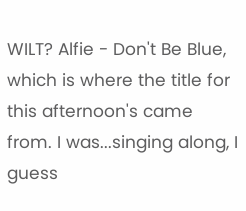WILT? Alfie - Don't Be Blue, which is where the title for
this afternoon's came from. I was...singing along, I guess